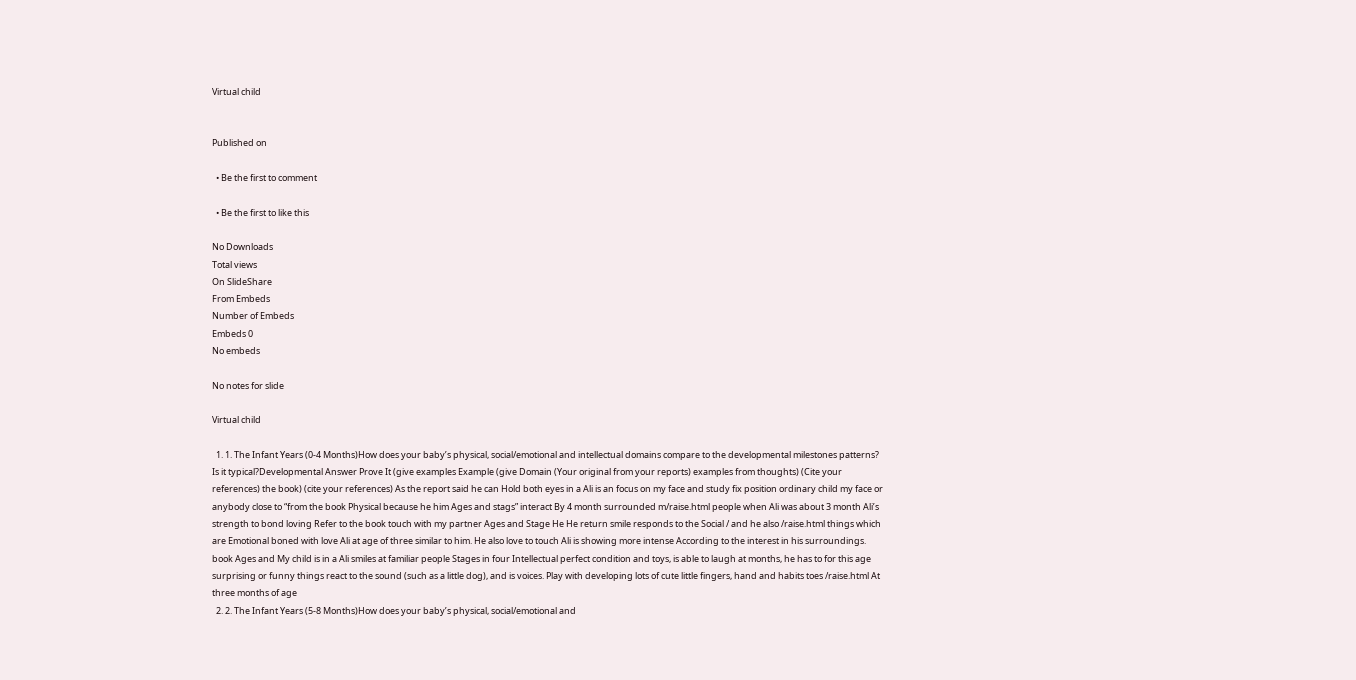Virtual child


Published on

  • Be the first to comment

  • Be the first to like this

No Downloads
Total views
On SlideShare
From Embeds
Number of Embeds
Embeds 0
No embeds

No notes for slide

Virtual child

  1. 1. The Infant Years (0-4 Months)How does your baby’s physical, social/emotional and intellectual domains compare to the developmental milestones patterns? Is it typical?Developmental Answer Prove It (give examples Example (give Domain (Your original from your reports) examples from thoughts) (Cite your references) the book) (cite your references) As the report said he can Hold both eyes in a Ali is an focus on my face and study fix position ordinary child my face or anybody close to “from the book Physical because he him Ages and stags” interact By 4 month surrounded m/raise.html people when Ali was about 3 month Ali’s strength to bond loving Refer to the book touch with my partner Ages and Stage He He return smile responds to the Social / and he also /raise.html things which are Emotional boned with love Ali at age of three similar to him. He also love to touch Ali is showing more intense According to the interest in his surroundings. book Ages and My child is in a Ali smiles at familiar people Stages in four Intellectual perfect condition and toys, is able to laugh at months, he has to for this age surprising or funny things react to the sound (such as a little dog), and is voices. Play with developing lots of cute little fingers, hand and habits toes /raise.html At three months of age
  2. 2. The Infant Years (5-8 Months)How does your baby’s physical, social/emotional and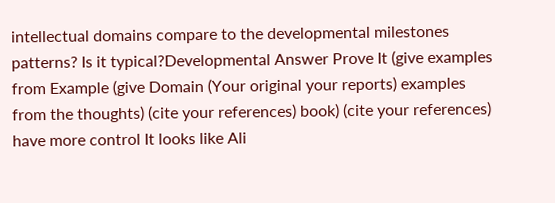intellectual domains compare to the developmental milestones patterns? Is it typical?Developmental Answer Prove It (give examples from Example (give Domain (Your original your reports) examples from the thoughts) (cite your references) book) (cite your references) have more control It looks like Ali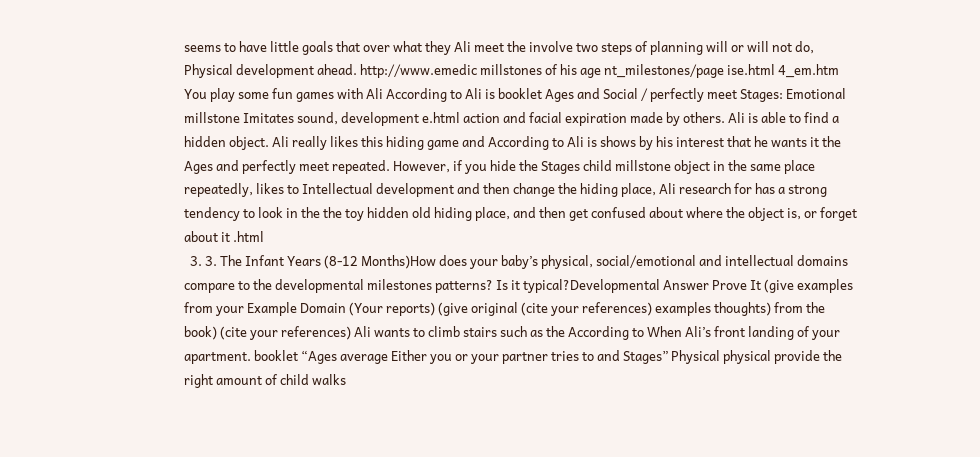seems to have little goals that over what they Ali meet the involve two steps of planning will or will not do, Physical development ahead. http://www.emedic millstones of his age nt_milestones/page ise.html 4_em.htm You play some fun games with Ali According to Ali is booklet Ages and Social / perfectly meet Stages: Emotional millstone Imitates sound, development e.html action and facial expiration made by others. Ali is able to find a hidden object. Ali really likes this hiding game and According to Ali is shows by his interest that he wants it the Ages and perfectly meet repeated. However, if you hide the Stages child millstone object in the same place repeatedly, likes to Intellectual development and then change the hiding place, Ali research for has a strong tendency to look in the the toy hidden old hiding place, and then get confused about where the object is, or forget about it .html
  3. 3. The Infant Years (8-12 Months)How does your baby’s physical, social/emotional and intellectual domains compare to the developmental milestones patterns? Is it typical?Developmental Answer Prove It (give examples from your Example Domain (Your reports) (give original (cite your references) examples thoughts) from the book) (cite your references) Ali wants to climb stairs such as the According to When Ali’s front landing of your apartment. booklet “Ages average Either you or your partner tries to and Stages” Physical physical provide the right amount of child walks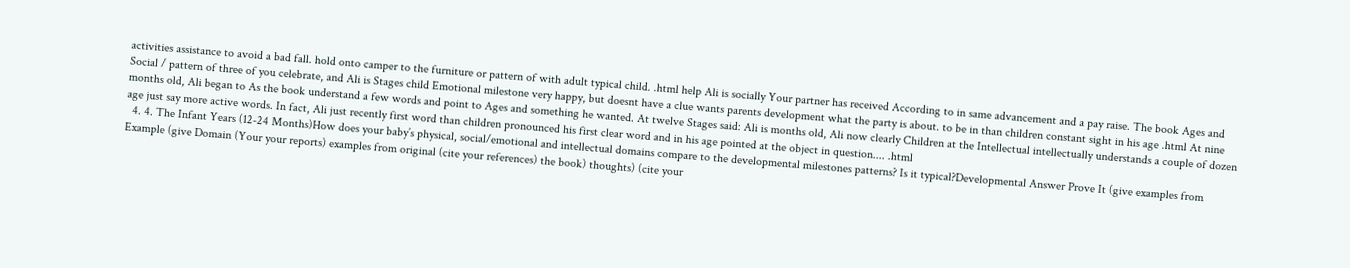activities assistance to avoid a bad fall. hold onto camper to the furniture or pattern of with adult typical child. .html help Ali is socially Your partner has received According to in same advancement and a pay raise. The book Ages and Social / pattern of three of you celebrate, and Ali is Stages child Emotional milestone very happy, but doesnt have a clue wants parents development what the party is about. to be in than children constant sight in his age .html At nine months old, Ali began to As the book understand a few words and point to Ages and something he wanted. At twelve Stages said: Ali is months old, Ali now clearly Children at the Intellectual intellectually understands a couple of dozen age just say more active words. In fact, Ali just recently first word than children pronounced his first clear word and in his age pointed at the object in question.... .html
  4. 4. The Infant Years (12-24 Months)How does your baby’s physical, social/emotional and intellectual domains compare to the developmental milestones patterns? Is it typical?Developmental Answer Prove It (give examples from Example (give Domain (Your your reports) examples from original (cite your references) the book) thoughts) (cite your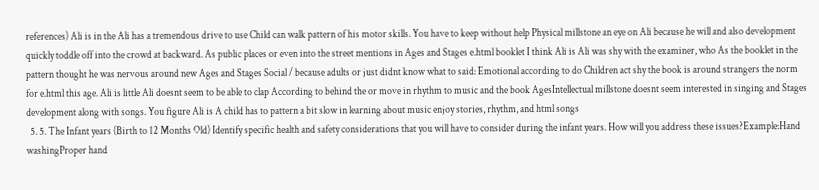references) Ali is in the Ali has a tremendous drive to use Child can walk pattern of his motor skills. You have to keep without help Physical millstone an eye on Ali because he will and also development quickly toddle off into the crowd at backward. As public places or even into the street mentions in Ages and Stages e.html booklet I think Ali is Ali was shy with the examiner, who As the booklet in the pattern thought he was nervous around new Ages and Stages Social / because adults or just didnt know what to said: Emotional according to do Children act shy the book is around strangers the norm for e.html this age. Ali is little Ali doesnt seem to be able to clap According to behind the or move in rhythm to music and the book AgesIntellectual millstone doesnt seem interested in singing and Stages development along with songs. You figure Ali is A child has to pattern a bit slow in learning about music enjoy stories, rhythm, and html songs
  5. 5. The Infant years (Birth to 12 Months Old) Identify specific health and safety considerations that you will have to consider during the infant years. How will you address these issues?Example:Hand washingProper hand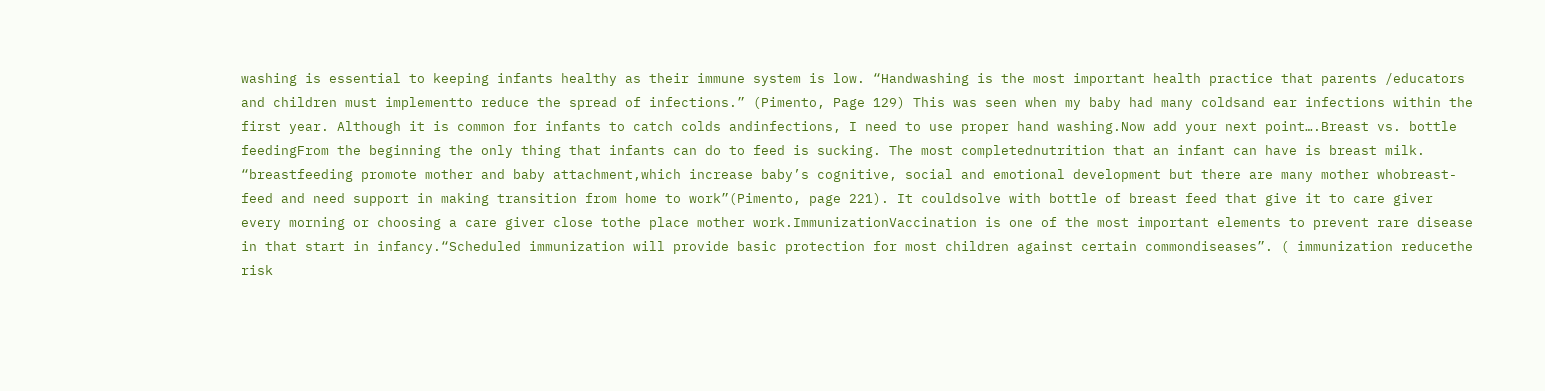washing is essential to keeping infants healthy as their immune system is low. “Handwashing is the most important health practice that parents /educators and children must implementto reduce the spread of infections.” (Pimento, Page 129) This was seen when my baby had many coldsand ear infections within the first year. Although it is common for infants to catch colds andinfections, I need to use proper hand washing.Now add your next point….Breast vs. bottle feedingFrom the beginning the only thing that infants can do to feed is sucking. The most completednutrition that an infant can have is breast milk. “breastfeeding promote mother and baby attachment,which increase baby’s cognitive, social and emotional development but there are many mother whobreast-feed and need support in making transition from home to work”(Pimento, page 221). It couldsolve with bottle of breast feed that give it to care giver every morning or choosing a care giver close tothe place mother work.ImmunizationVaccination is one of the most important elements to prevent rare disease in that start in infancy.“Scheduled immunization will provide basic protection for most children against certain commondiseases”. ( immunization reducethe risk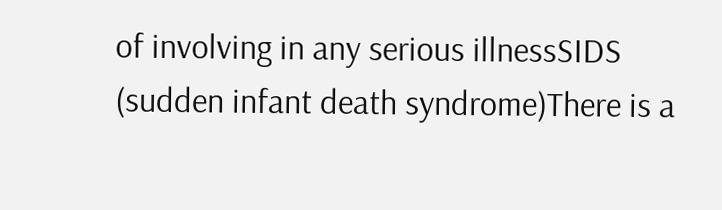of involving in any serious illnessSIDS (sudden infant death syndrome)There is a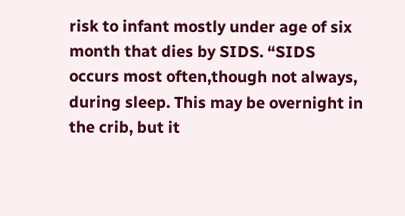risk to infant mostly under age of six month that dies by SIDS. “SIDS occurs most often,though not always, during sleep. This may be overnight in the crib, but it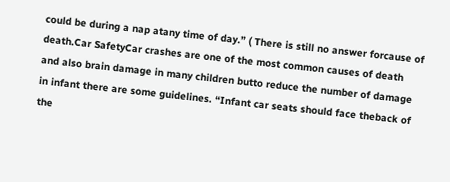could be during a nap atany time of day.” ( There is still no answer forcause of death.Car SafetyCar crashes are one of the most common causes of death and also brain damage in many children butto reduce the number of damage in infant there are some guidelines. “Infant car seats should face theback of the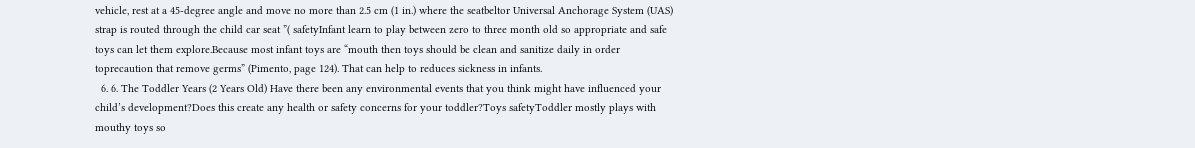vehicle, rest at a 45-degree angle and move no more than 2.5 cm (1 in.) where the seatbeltor Universal Anchorage System (UAS) strap is routed through the child car seat ”( safetyInfant learn to play between zero to three month old so appropriate and safe toys can let them explore.Because most infant toys are “mouth then toys should be clean and sanitize daily in order toprecaution that remove germs” (Pimento, page 124). That can help to reduces sickness in infants.
  6. 6. The Toddler Years (2 Years Old) Have there been any environmental events that you think might have influenced your child’s development?Does this create any health or safety concerns for your toddler?Toys safetyToddler mostly plays with mouthy toys so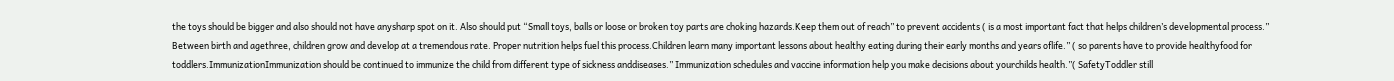the toys should be bigger and also should not have anysharp spot on it. Also should put “Small toys, balls or loose or broken toy parts are choking hazards.Keep them out of reach” to prevent accidents ( is a most important fact that helps children’s developmental process.” Between birth and agethree, children grow and develop at a tremendous rate. Proper nutrition helps fuel this process.Children learn many important lessons about healthy eating during their early months and years oflife.” ( so parents have to provide healthyfood for toddlers.ImmunizationImmunization should be continued to immunize the child from different type of sickness anddiseases.” Immunization schedules and vaccine information help you make decisions about yourchilds health.”( SafetyToddler still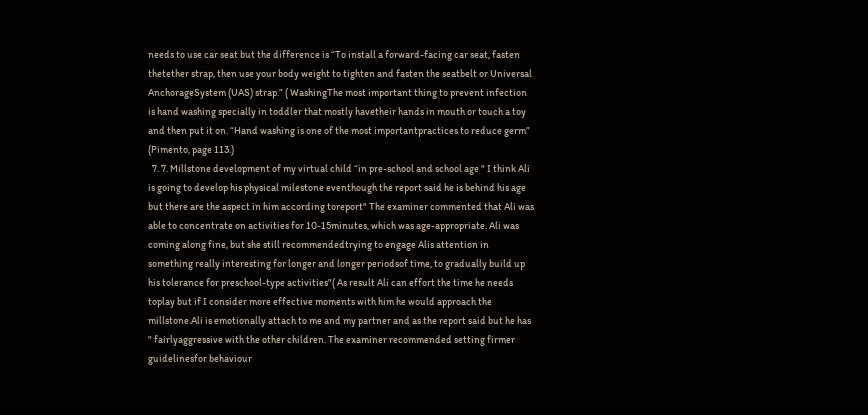needs to use car seat but the difference is “To install a forward-facing car seat, fasten thetether strap, then use your body weight to tighten and fasten the seatbelt or Universal AnchorageSystem (UAS) strap.” ( WashingThe most important thing to prevent infection is hand washing specially in toddler that mostly havetheir hands in mouth or touch a toy and then put it on. “Hand washing is one of the most importantpractices to reduce germ” (Pimento, page 113.)
  7. 7. Millstone development of my virtual child “in pre-school and school age " I think Ali is going to develop his physical milestone eventhough the report said he is behind his age but there are the aspect in him according toreport" The examiner commented that Ali was able to concentrate on activities for 10-15minutes, which was age-appropriate. Ali was coming along fine, but she still recommendedtrying to engage Alis attention in something really interesting for longer and longer periodsof time, to gradually build up his tolerance for preschool-type activities"( As result Ali can effort the time he needs toplay but if I consider more effective moments with him he would approach the millstone.Ali is emotionally attach to me and my partner and as the report said but he has " fairlyaggressive with the other children. The examiner recommended setting firmer guidelinesfor behaviour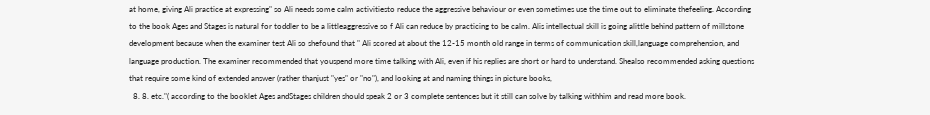at home, giving Ali practice at expressing" so Ali needs some calm activitiesto reduce the aggressive behaviour or even sometimes use the time out to eliminate thefeeling. According to the book Ages and Stages is natural for toddler to be a littleaggressive so f Ali can reduce by practicing to be calm. Alis intellectual skill is going alittle behind pattern of millstone development because when the examiner test Ali so shefound that " Ali scored at about the 12-15 month old range in terms of communication skill,language comprehension, and language production. The examiner recommended that youspend more time talking with Ali, even if his replies are short or hard to understand. Shealso recommended asking questions that require some kind of extended answer (rather thanjust "yes" or "no"), and looking at and naming things in picture books,
  8. 8. etc."( according to the booklet Ages andStages children should speak 2 or 3 complete sentences but it still can solve by talking withhim and read more book.